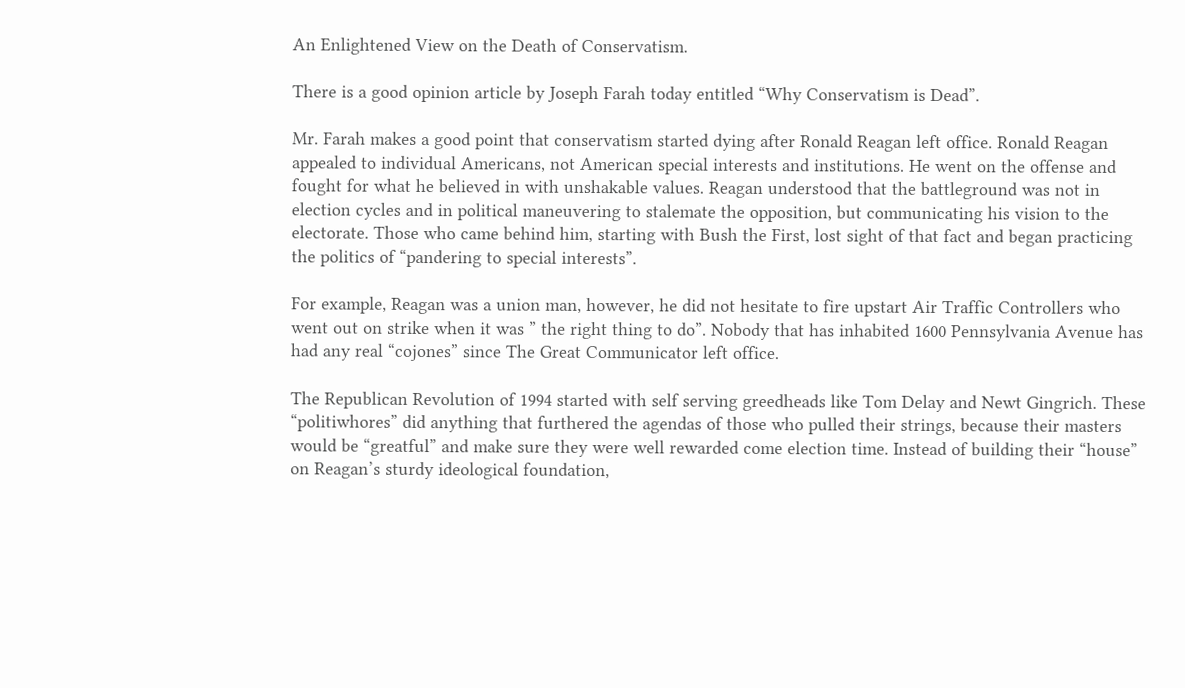An Enlightened View on the Death of Conservatism.

There is a good opinion article by Joseph Farah today entitled “Why Conservatism is Dead”.

Mr. Farah makes a good point that conservatism started dying after Ronald Reagan left office. Ronald Reagan appealed to individual Americans, not American special interests and institutions. He went on the offense and fought for what he believed in with unshakable values. Reagan understood that the battleground was not in election cycles and in political maneuvering to stalemate the opposition, but communicating his vision to the electorate. Those who came behind him, starting with Bush the First, lost sight of that fact and began practicing the politics of “pandering to special interests”.

For example, Reagan was a union man, however, he did not hesitate to fire upstart Air Traffic Controllers who went out on strike when it was ” the right thing to do”. Nobody that has inhabited 1600 Pennsylvania Avenue has had any real “cojones” since The Great Communicator left office.

The Republican Revolution of 1994 started with self serving greedheads like Tom Delay and Newt Gingrich. These “politiwhores” did anything that furthered the agendas of those who pulled their strings, because their masters would be “greatful” and make sure they were well rewarded come election time. Instead of building their “house” on Reagan’s sturdy ideological foundation,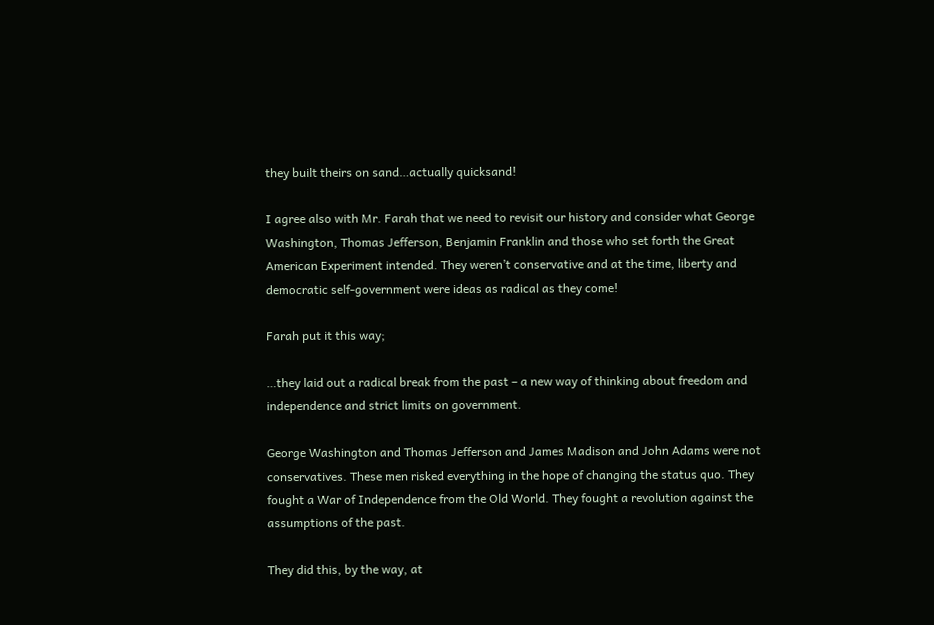they built theirs on sand…actually quicksand!

I agree also with Mr. Farah that we need to revisit our history and consider what George Washington, Thomas Jefferson, Benjamin Franklin and those who set forth the Great American Experiment intended. They weren’t conservative and at the time, liberty and democratic self-government were ideas as radical as they come!

Farah put it this way;

…they laid out a radical break from the past – a new way of thinking about freedom and independence and strict limits on government.

George Washington and Thomas Jefferson and James Madison and John Adams were not conservatives. These men risked everything in the hope of changing the status quo. They fought a War of Independence from the Old World. They fought a revolution against the assumptions of the past.

They did this, by the way, at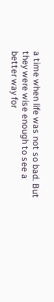a time when life was not so bad. But they were wise enough to see a better way for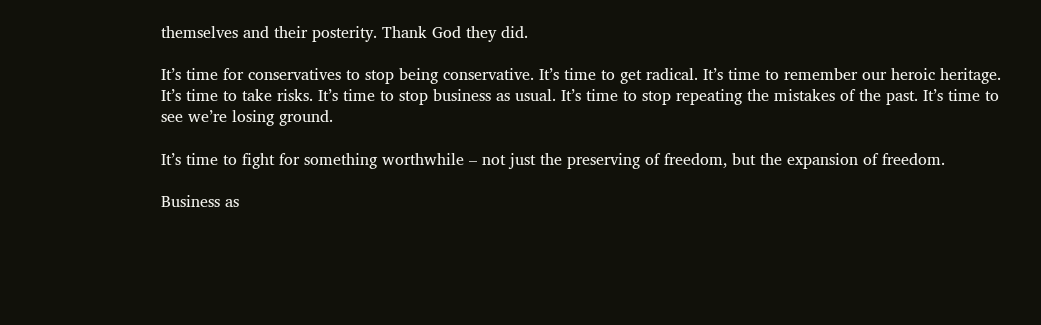themselves and their posterity. Thank God they did.

It’s time for conservatives to stop being conservative. It’s time to get radical. It’s time to remember our heroic heritage. It’s time to take risks. It’s time to stop business as usual. It’s time to stop repeating the mistakes of the past. It’s time to see we’re losing ground.

It’s time to fight for something worthwhile – not just the preserving of freedom, but the expansion of freedom.

Business as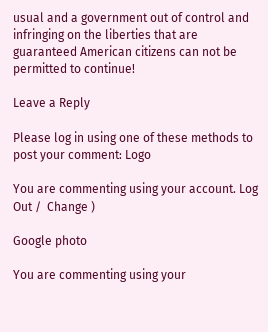usual and a government out of control and infringing on the liberties that are guaranteed American citizens can not be permitted to continue!

Leave a Reply

Please log in using one of these methods to post your comment: Logo

You are commenting using your account. Log Out /  Change )

Google photo

You are commenting using your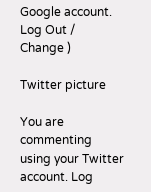Google account. Log Out /  Change )

Twitter picture

You are commenting using your Twitter account. Log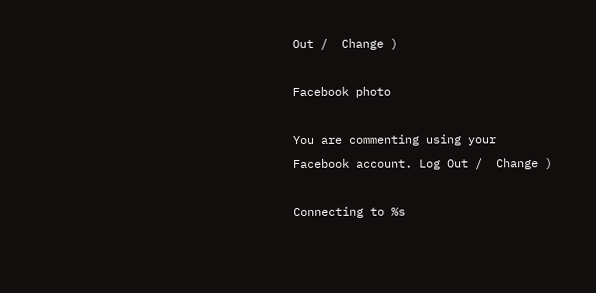Out /  Change )

Facebook photo

You are commenting using your Facebook account. Log Out /  Change )

Connecting to %s